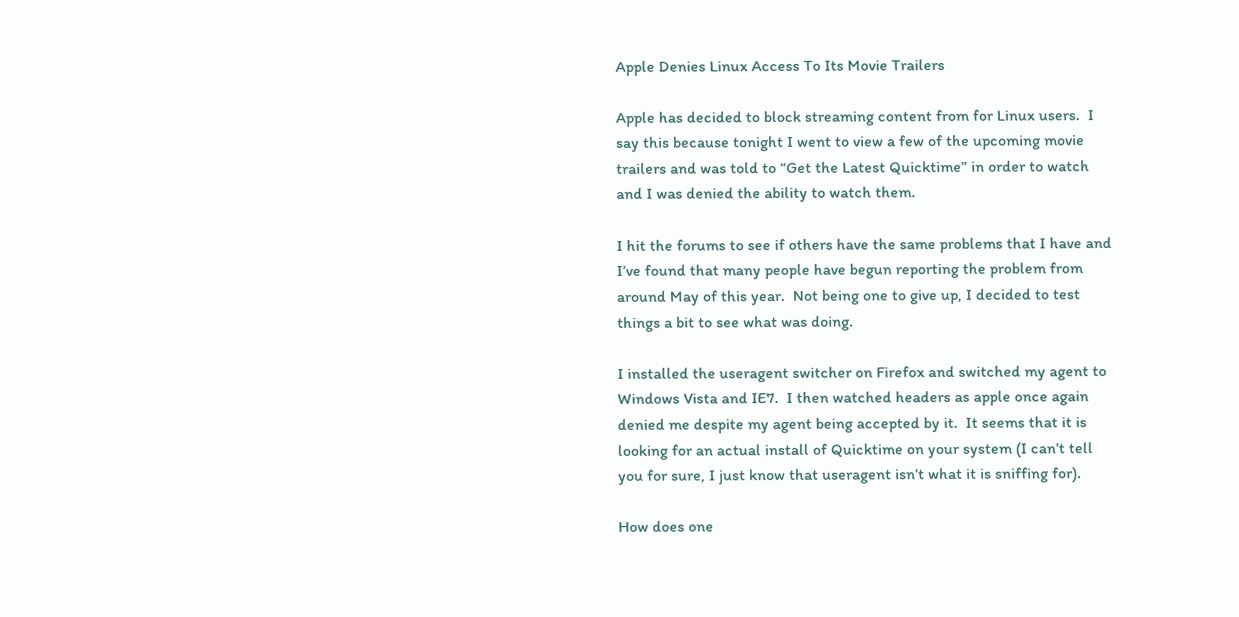Apple Denies Linux Access To Its Movie Trailers

Apple has decided to block streaming content from for Linux users.  I say this because tonight I went to view a few of the upcoming movie trailers and was told to “Get the Latest Quicktime” in order to watch and I was denied the ability to watch them.

I hit the forums to see if others have the same problems that I have and I’ve found that many people have begun reporting the problem from around May of this year.  Not being one to give up, I decided to test things a bit to see what was doing.

I installed the useragent switcher on Firefox and switched my agent to Windows Vista and IE7.  I then watched headers as apple once again denied me despite my agent being accepted by it.  It seems that it is looking for an actual install of Quicktime on your system (I can’t tell you for sure, I just know that useragent isn’t what it is sniffing for).

How does one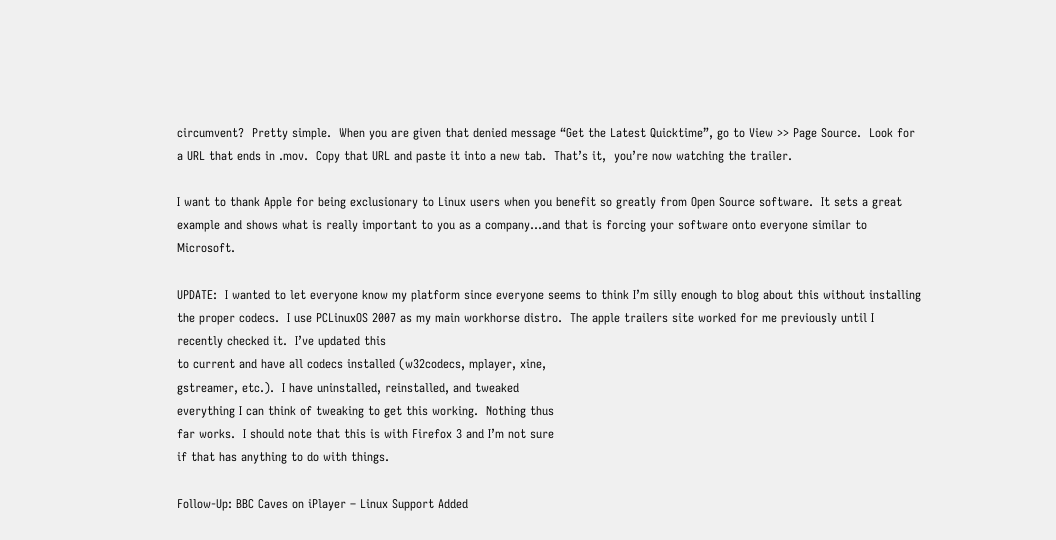circumvent?  Pretty simple.  When you are given that denied message “Get the Latest Quicktime”, go to View >> Page Source.  Look for a URL that ends in .mov.  Copy that URL and paste it into a new tab.  That’s it,  you’re now watching the trailer.

I want to thank Apple for being exclusionary to Linux users when you benefit so greatly from Open Source software.  It sets a great example and shows what is really important to you as a company…and that is forcing your software onto everyone similar to Microsoft.

UPDATE:  I wanted to let everyone know my platform since everyone seems to think I’m silly enough to blog about this without installing the proper codecs.  I use PCLinuxOS 2007 as my main workhorse distro.  The apple trailers site worked for me previously until I recently checked it.  I’ve updated this
to current and have all codecs installed (w32codecs, mplayer, xine,
gstreamer, etc.).  I have uninstalled, reinstalled, and tweaked
everything I can think of tweaking to get this working.  Nothing thus
far works.  I should note that this is with Firefox 3 and I’m not sure
if that has anything to do with things.

Follow-Up: BBC Caves on iPlayer – Linux Support Added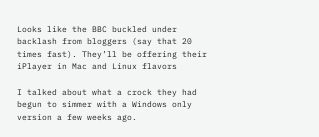Looks like the BBC buckled under backlash from bloggers (say that 20 times fast). They’ll be offering their iPlayer in Mac and Linux flavors

I talked about what a crock they had begun to simmer with a Windows only version a few weeks ago.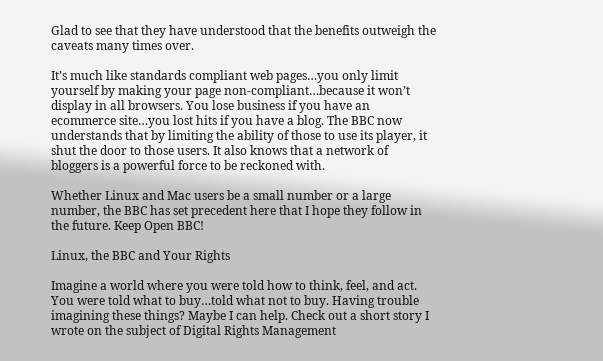Glad to see that they have understood that the benefits outweigh the caveats many times over.

It’s much like standards compliant web pages…you only limit yourself by making your page non-compliant…because it won’t display in all browsers. You lose business if you have an ecommerce site…you lost hits if you have a blog. The BBC now understands that by limiting the ability of those to use its player, it shut the door to those users. It also knows that a network of bloggers is a powerful force to be reckoned with.

Whether Linux and Mac users be a small number or a large number, the BBC has set precedent here that I hope they follow in the future. Keep Open BBC!

Linux, the BBC and Your Rights

Imagine a world where you were told how to think, feel, and act. You were told what to buy…told what not to buy. Having trouble imagining these things? Maybe I can help. Check out a short story I wrote on the subject of Digital Rights Management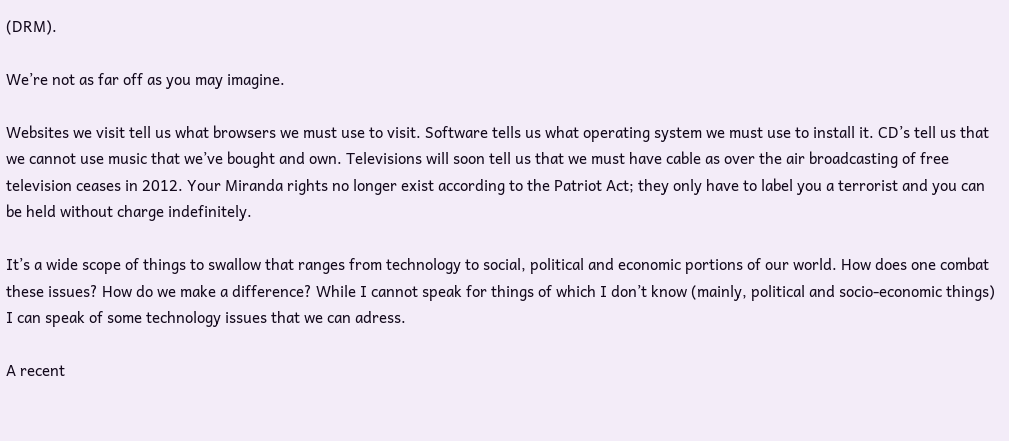(DRM).

We’re not as far off as you may imagine.

Websites we visit tell us what browsers we must use to visit. Software tells us what operating system we must use to install it. CD’s tell us that we cannot use music that we’ve bought and own. Televisions will soon tell us that we must have cable as over the air broadcasting of free television ceases in 2012. Your Miranda rights no longer exist according to the Patriot Act; they only have to label you a terrorist and you can be held without charge indefinitely.

It’s a wide scope of things to swallow that ranges from technology to social, political and economic portions of our world. How does one combat these issues? How do we make a difference? While I cannot speak for things of which I don’t know (mainly, political and socio-economic things) I can speak of some technology issues that we can adress.

A recent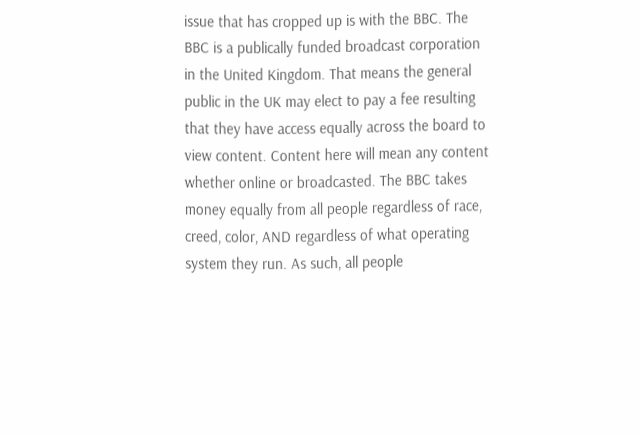issue that has cropped up is with the BBC. The BBC is a publically funded broadcast corporation in the United Kingdom. That means the general public in the UK may elect to pay a fee resulting that they have access equally across the board to view content. Content here will mean any content whether online or broadcasted. The BBC takes money equally from all people regardless of race, creed, color, AND regardless of what operating system they run. As such, all people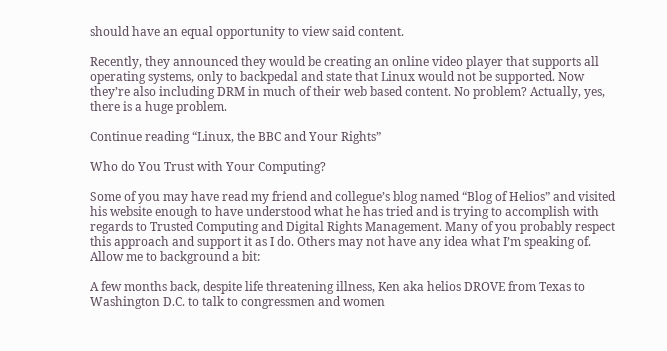should have an equal opportunity to view said content.

Recently, they announced they would be creating an online video player that supports all operating systems, only to backpedal and state that Linux would not be supported. Now they’re also including DRM in much of their web based content. No problem? Actually, yes, there is a huge problem.

Continue reading “Linux, the BBC and Your Rights”

Who do You Trust with Your Computing?

Some of you may have read my friend and collegue’s blog named “Blog of Helios” and visited his website enough to have understood what he has tried and is trying to accomplish with regards to Trusted Computing and Digital Rights Management. Many of you probably respect this approach and support it as I do. Others may not have any idea what I’m speaking of. Allow me to background a bit:

A few months back, despite life threatening illness, Ken aka helios DROVE from Texas to Washington D.C. to talk to congressmen and women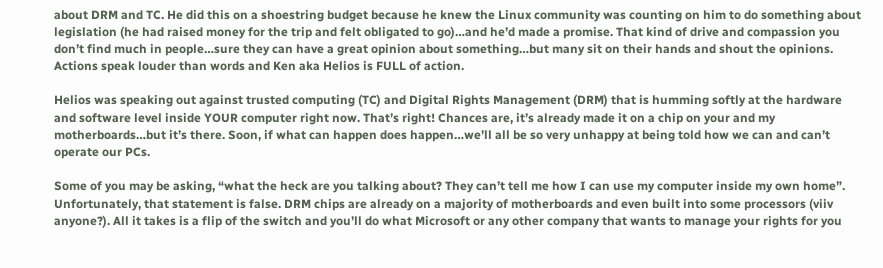about DRM and TC. He did this on a shoestring budget because he knew the Linux community was counting on him to do something about legislation (he had raised money for the trip and felt obligated to go)…and he’d made a promise. That kind of drive and compassion you don’t find much in people…sure they can have a great opinion about something…but many sit on their hands and shout the opinions. Actions speak louder than words and Ken aka Helios is FULL of action.

Helios was speaking out against trusted computing (TC) and Digital Rights Management (DRM) that is humming softly at the hardware and software level inside YOUR computer right now. That’s right! Chances are, it’s already made it on a chip on your and my motherboards…but it’s there. Soon, if what can happen does happen…we’ll all be so very unhappy at being told how we can and can’t operate our PCs.

Some of you may be asking, “what the heck are you talking about? They can’t tell me how I can use my computer inside my own home”. Unfortunately, that statement is false. DRM chips are already on a majority of motherboards and even built into some processors (viiv anyone?). All it takes is a flip of the switch and you’ll do what Microsoft or any other company that wants to manage your rights for you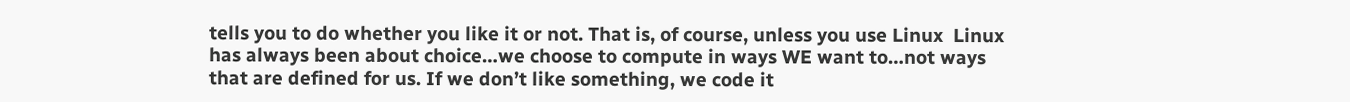tells you to do whether you like it or not. That is, of course, unless you use Linux  Linux has always been about choice…we choose to compute in ways WE want to…not ways that are defined for us. If we don’t like something, we code it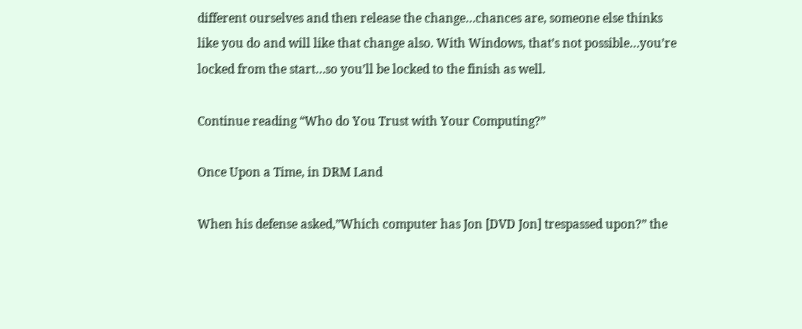different ourselves and then release the change…chances are, someone else thinks like you do and will like that change also. With Windows, that’s not possible…you’re locked from the start…so you’ll be locked to the finish as well.

Continue reading “Who do You Trust with Your Computing?”

Once Upon a Time, in DRM Land

When his defense asked,”Which computer has Jon [DVD Jon] trespassed upon?” the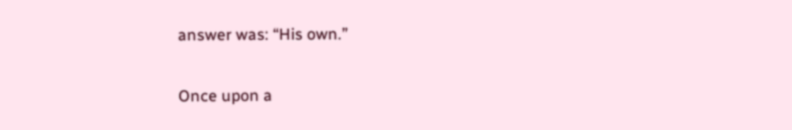answer was: “His own.”

Once upon a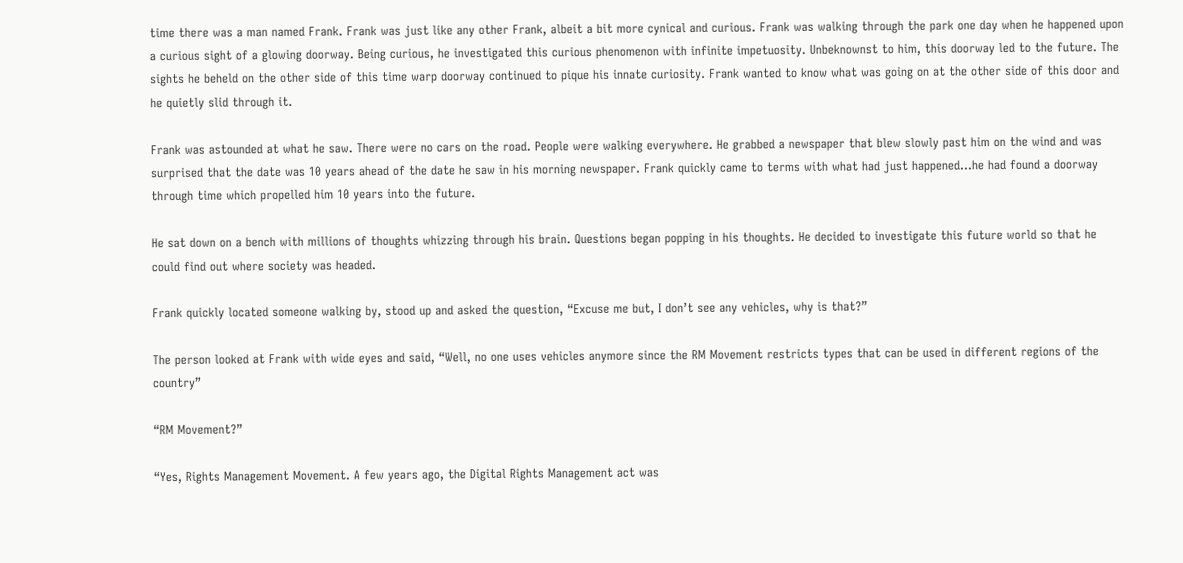time there was a man named Frank. Frank was just like any other Frank, albeit a bit more cynical and curious. Frank was walking through the park one day when he happened upon a curious sight of a glowing doorway. Being curious, he investigated this curious phenomenon with infinite impetuosity. Unbeknownst to him, this doorway led to the future. The sights he beheld on the other side of this time warp doorway continued to pique his innate curiosity. Frank wanted to know what was going on at the other side of this door and he quietly slid through it.

Frank was astounded at what he saw. There were no cars on the road. People were walking everywhere. He grabbed a newspaper that blew slowly past him on the wind and was surprised that the date was 10 years ahead of the date he saw in his morning newspaper. Frank quickly came to terms with what had just happened…he had found a doorway through time which propelled him 10 years into the future.

He sat down on a bench with millions of thoughts whizzing through his brain. Questions began popping in his thoughts. He decided to investigate this future world so that he could find out where society was headed.

Frank quickly located someone walking by, stood up and asked the question, “Excuse me but, I don’t see any vehicles, why is that?”

The person looked at Frank with wide eyes and said, “Well, no one uses vehicles anymore since the RM Movement restricts types that can be used in different regions of the country”

“RM Movement?”

“Yes, Rights Management Movement. A few years ago, the Digital Rights Management act was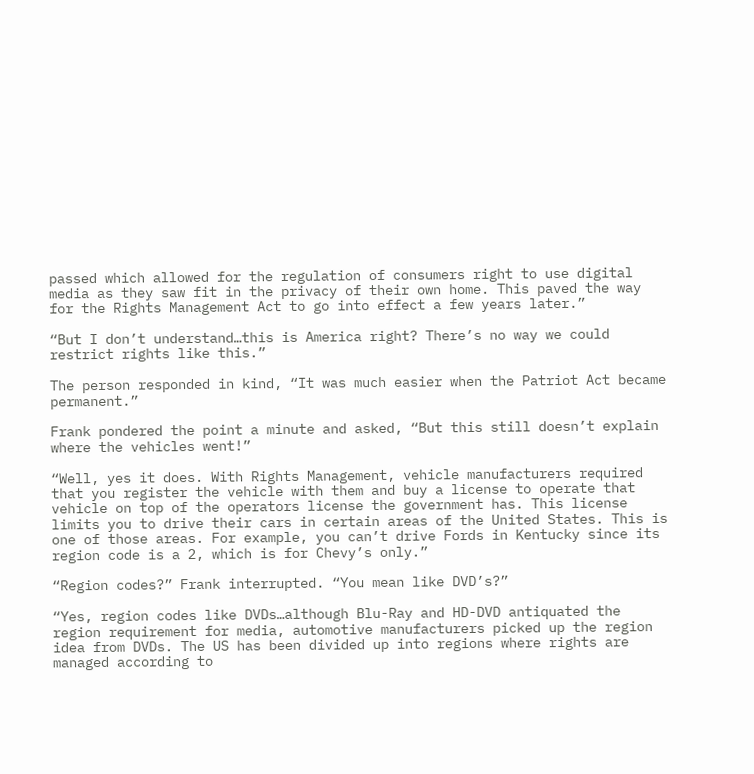passed which allowed for the regulation of consumers right to use digital media as they saw fit in the privacy of their own home. This paved the way for the Rights Management Act to go into effect a few years later.”

“But I don’t understand…this is America right? There’s no way we could restrict rights like this.”

The person responded in kind, “It was much easier when the Patriot Act became permanent.”

Frank pondered the point a minute and asked, “But this still doesn’t explain where the vehicles went!”

“Well, yes it does. With Rights Management, vehicle manufacturers required that you register the vehicle with them and buy a license to operate that vehicle on top of the operators license the government has. This license limits you to drive their cars in certain areas of the United States. This is one of those areas. For example, you can’t drive Fords in Kentucky since its region code is a 2, which is for Chevy’s only.”

“Region codes?” Frank interrupted. “You mean like DVD’s?”

“Yes, region codes like DVDs…although Blu-Ray and HD-DVD antiquated the region requirement for media, automotive manufacturers picked up the region idea from DVDs. The US has been divided up into regions where rights are managed according to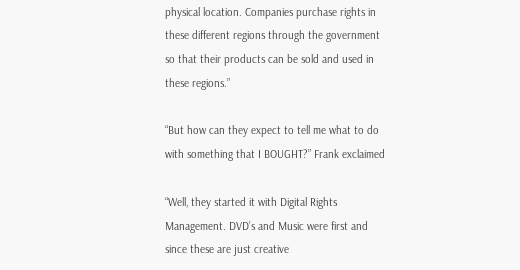physical location. Companies purchase rights in these different regions through the government so that their products can be sold and used in these regions.”

“But how can they expect to tell me what to do with something that I BOUGHT?” Frank exclaimed

“Well, they started it with Digital Rights Management. DVD’s and Music were first and since these are just creative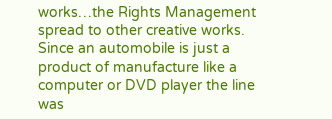works…the Rights Management spread to other creative works. Since an automobile is just a product of manufacture like a computer or DVD player the line was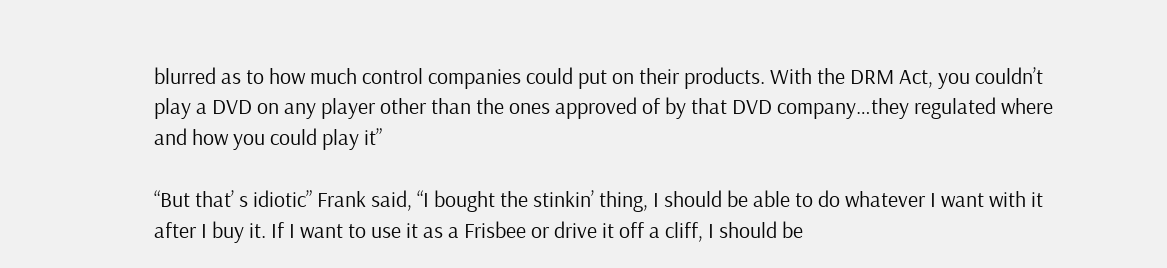blurred as to how much control companies could put on their products. With the DRM Act, you couldn’t play a DVD on any player other than the ones approved of by that DVD company…they regulated where and how you could play it”

“But that’ s idiotic” Frank said, “I bought the stinkin’ thing, I should be able to do whatever I want with it after I buy it. If I want to use it as a Frisbee or drive it off a cliff, I should be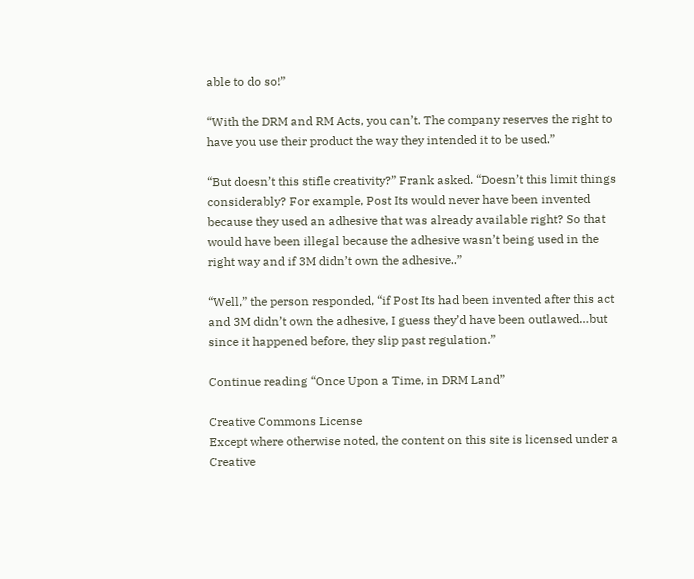able to do so!”

“With the DRM and RM Acts, you can’t. The company reserves the right to have you use their product the way they intended it to be used.”

“But doesn’t this stifle creativity?” Frank asked. “Doesn’t this limit things considerably? For example, Post Its would never have been invented because they used an adhesive that was already available right? So that would have been illegal because the adhesive wasn’t being used in the right way and if 3M didn’t own the adhesive..”

“Well,” the person responded, “if Post Its had been invented after this act and 3M didn’t own the adhesive, I guess they’d have been outlawed…but since it happened before, they slip past regulation.”

Continue reading “Once Upon a Time, in DRM Land”

Creative Commons License
Except where otherwise noted, the content on this site is licensed under a Creative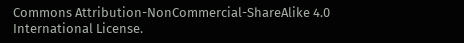Commons Attribution-NonCommercial-ShareAlike 4.0 International License.